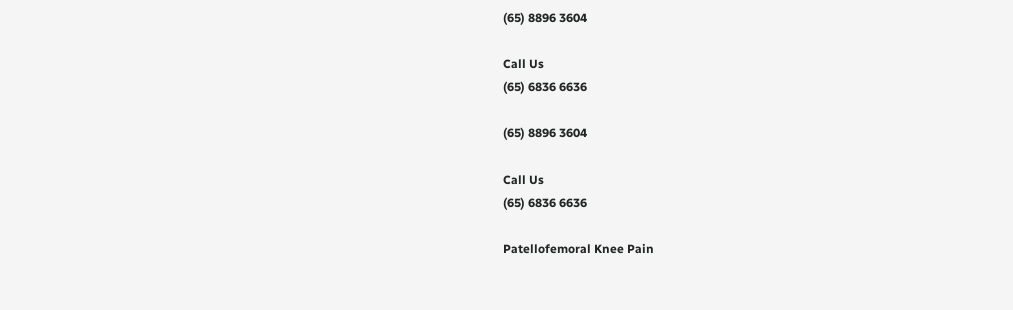(65) 8896 3604

Call Us
(65) 6836 6636

(65) 8896 3604

Call Us
(65) 6836 6636

Patellofemoral Knee Pain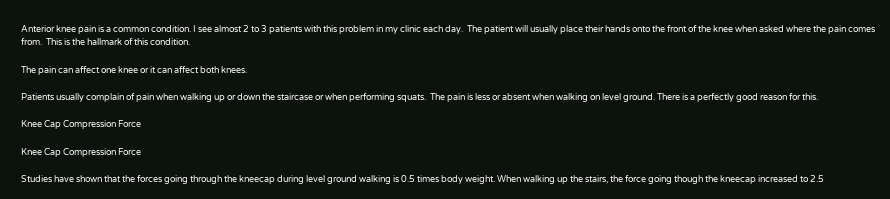Anterior knee pain is a common condition. I see almost 2 to 3 patients with this problem in my clinic each day.  The patient will usually place their hands onto the front of the knee when asked where the pain comes from.  This is the hallmark of this condition.

The pain can affect one knee or it can affect both knees.

Patients usually complain of pain when walking up or down the staircase or when performing squats.  The pain is less or absent when walking on level ground. There is a perfectly good reason for this.

Knee Cap Compression Force

Knee Cap Compression Force

Studies have shown that the forces going through the kneecap during level ground walking is 0.5 times body weight. When walking up the stairs, the force going though the kneecap increased to 2.5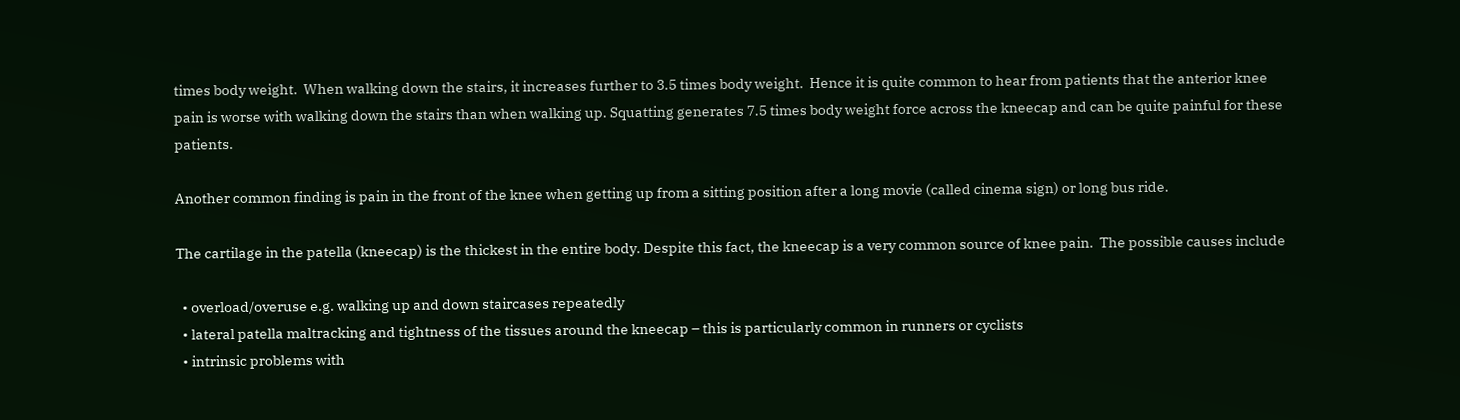times body weight.  When walking down the stairs, it increases further to 3.5 times body weight.  Hence it is quite common to hear from patients that the anterior knee pain is worse with walking down the stairs than when walking up. Squatting generates 7.5 times body weight force across the kneecap and can be quite painful for these patients.

Another common finding is pain in the front of the knee when getting up from a sitting position after a long movie (called cinema sign) or long bus ride.

The cartilage in the patella (kneecap) is the thickest in the entire body. Despite this fact, the kneecap is a very common source of knee pain.  The possible causes include

  • overload/overuse e.g. walking up and down staircases repeatedly
  • lateral patella maltracking and tightness of the tissues around the kneecap – this is particularly common in runners or cyclists
  • intrinsic problems with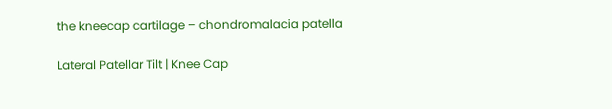the kneecap cartilage – chondromalacia patella

Lateral Patellar Tilt | Knee Cap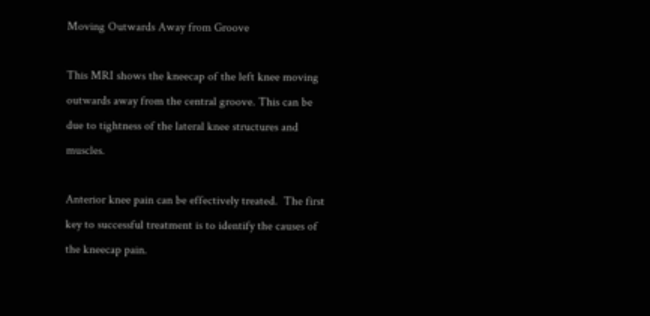Moving Outwards Away from Groove

This MRI shows the kneecap of the left knee moving outwards away from the central groove. This can be due to tightness of the lateral knee structures and muscles.

Anterior knee pain can be effectively treated.  The first key to successful treatment is to identify the causes of the kneecap pain.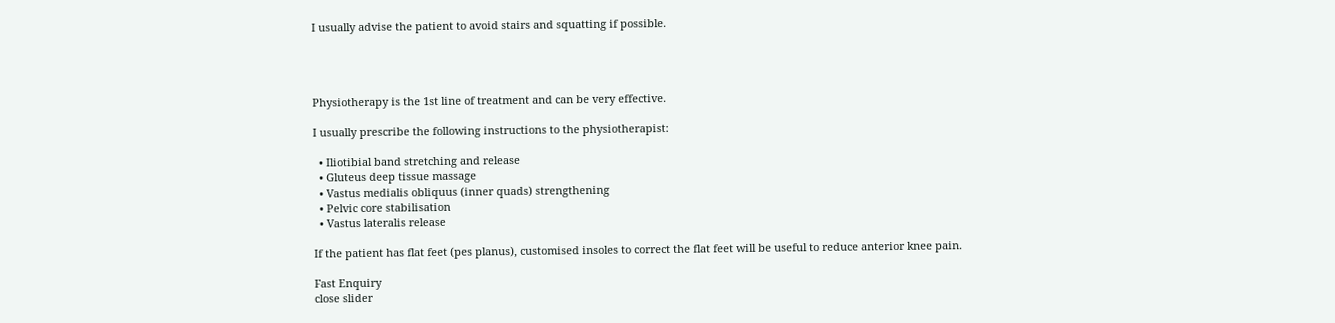I usually advise the patient to avoid stairs and squatting if possible.




Physiotherapy is the 1st line of treatment and can be very effective.

I usually prescribe the following instructions to the physiotherapist:

  • Iliotibial band stretching and release
  • Gluteus deep tissue massage
  • Vastus medialis obliquus (inner quads) strengthening
  • Pelvic core stabilisation
  • Vastus lateralis release

If the patient has flat feet (pes planus), customised insoles to correct the flat feet will be useful to reduce anterior knee pain.

Fast Enquiry
close slider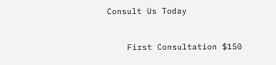Consult Us Today

    First Consultation $150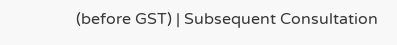(before GST) | Subsequent Consultation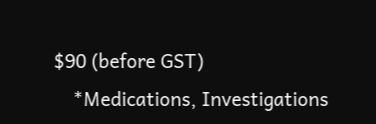$90 (before GST)
    *Medications, Investigations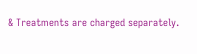& Treatments are charged separately.